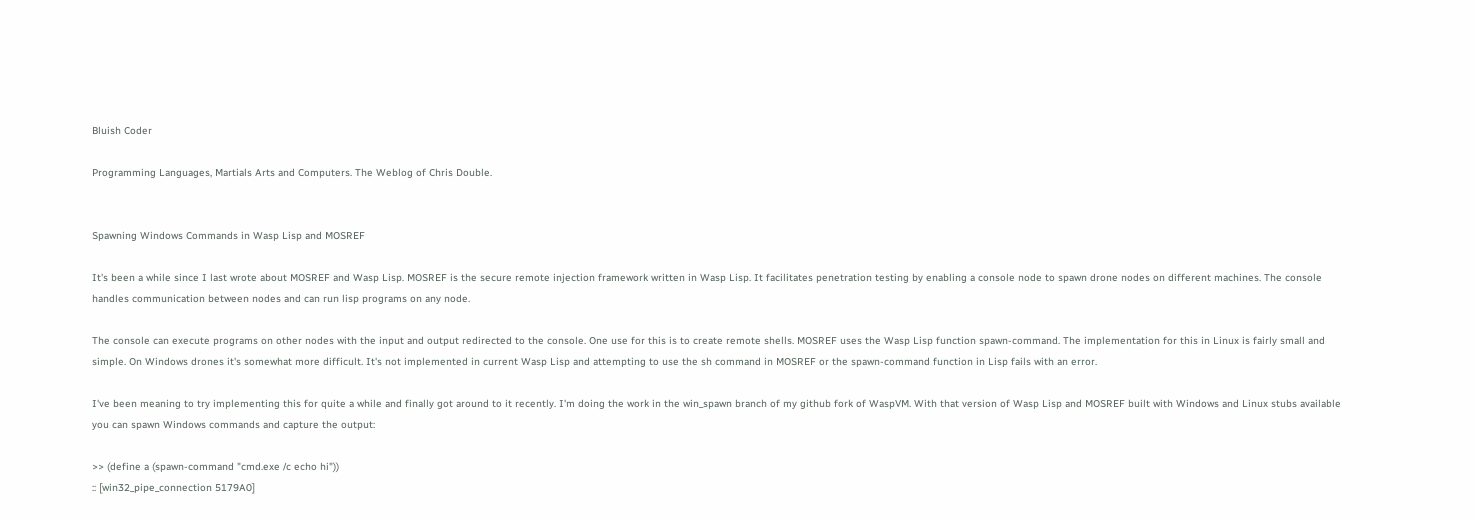Bluish Coder

Programming Languages, Martials Arts and Computers. The Weblog of Chris Double.


Spawning Windows Commands in Wasp Lisp and MOSREF

It's been a while since I last wrote about MOSREF and Wasp Lisp. MOSREF is the secure remote injection framework written in Wasp Lisp. It facilitates penetration testing by enabling a console node to spawn drone nodes on different machines. The console handles communication between nodes and can run lisp programs on any node.

The console can execute programs on other nodes with the input and output redirected to the console. One use for this is to create remote shells. MOSREF uses the Wasp Lisp function spawn-command. The implementation for this in Linux is fairly small and simple. On Windows drones it's somewhat more difficult. It's not implemented in current Wasp Lisp and attempting to use the sh command in MOSREF or the spawn-command function in Lisp fails with an error.

I've been meaning to try implementing this for quite a while and finally got around to it recently. I'm doing the work in the win_spawn branch of my github fork of WaspVM. With that version of Wasp Lisp and MOSREF built with Windows and Linux stubs available you can spawn Windows commands and capture the output:

>> (define a (spawn-command "cmd.exe /c echo hi"))
:: [win32_pipe_connection 5179A0]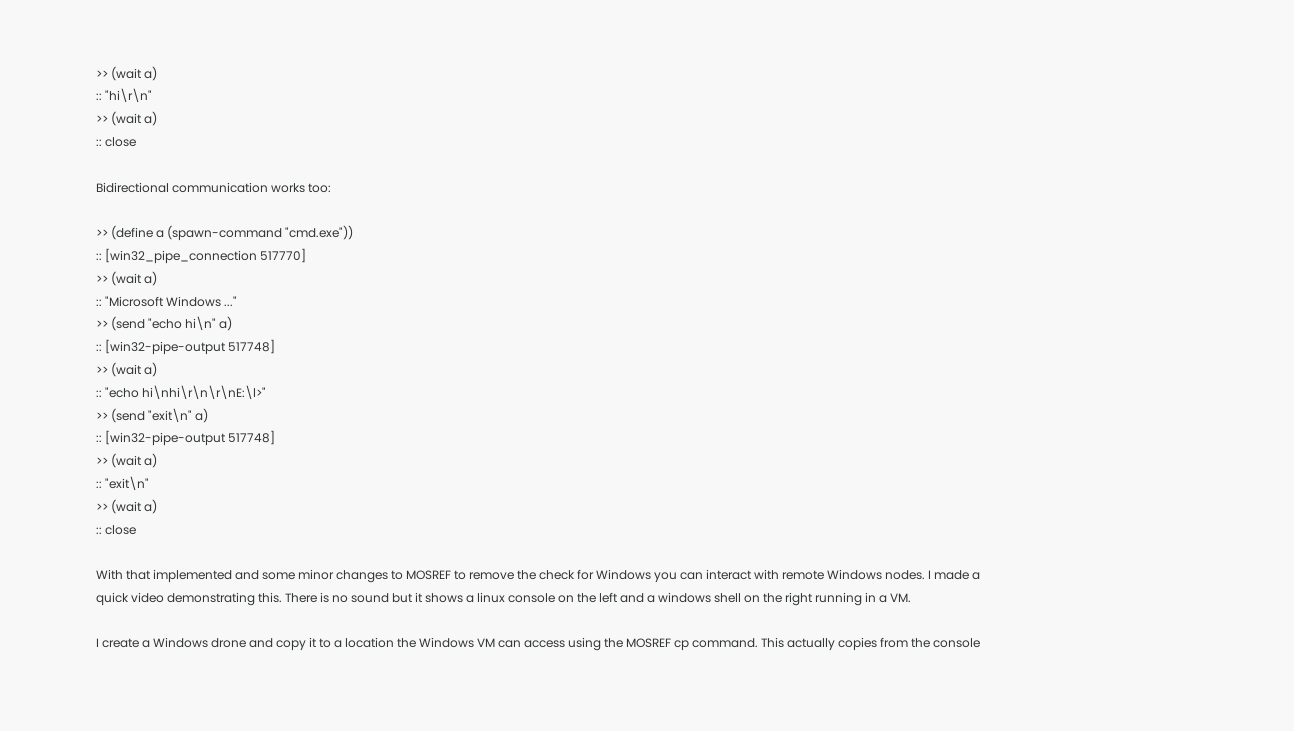>> (wait a)
:: "hi\r\n"
>> (wait a)
:: close

Bidirectional communication works too:

>> (define a (spawn-command "cmd.exe"))
:: [win32_pipe_connection 517770]
>> (wait a)
:: "Microsoft Windows ..."
>> (send "echo hi\n" a)
:: [win32-pipe-output 517748]
>> (wait a)
:: "echo hi\nhi\r\n\r\nE:\l>"
>> (send "exit\n" a)
:: [win32-pipe-output 517748]
>> (wait a)
:: "exit\n"
>> (wait a)
:: close

With that implemented and some minor changes to MOSREF to remove the check for Windows you can interact with remote Windows nodes. I made a quick video demonstrating this. There is no sound but it shows a linux console on the left and a windows shell on the right running in a VM.

I create a Windows drone and copy it to a location the Windows VM can access using the MOSREF cp command. This actually copies from the console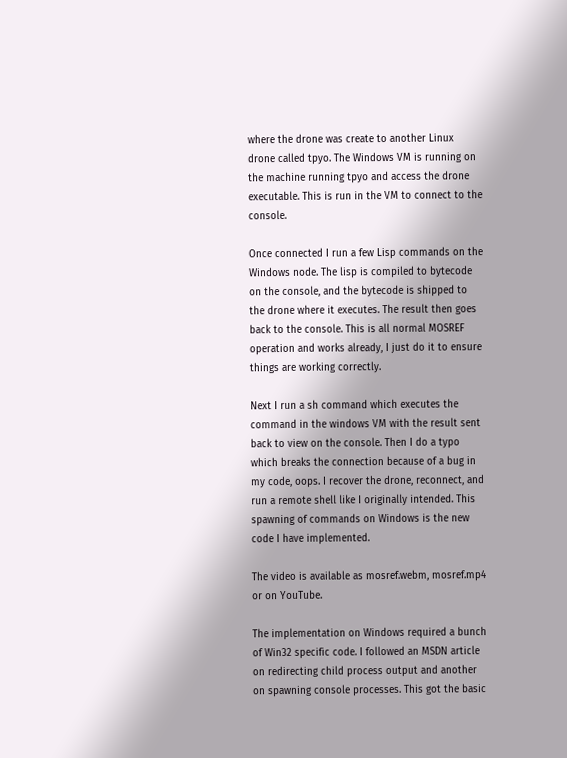where the drone was create to another Linux drone called tpyo. The Windows VM is running on the machine running tpyo and access the drone executable. This is run in the VM to connect to the console.

Once connected I run a few Lisp commands on the Windows node. The lisp is compiled to bytecode on the console, and the bytecode is shipped to the drone where it executes. The result then goes back to the console. This is all normal MOSREF operation and works already, I just do it to ensure things are working correctly.

Next I run a sh command which executes the command in the windows VM with the result sent back to view on the console. Then I do a typo which breaks the connection because of a bug in my code, oops. I recover the drone, reconnect, and run a remote shell like I originally intended. This spawning of commands on Windows is the new code I have implemented.

The video is available as mosref.webm, mosref.mp4 or on YouTube.

The implementation on Windows required a bunch of Win32 specific code. I followed an MSDN article on redirecting child process output and another on spawning console processes. This got the basic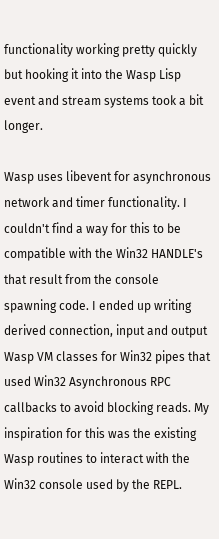functionality working pretty quickly but hooking it into the Wasp Lisp event and stream systems took a bit longer.

Wasp uses libevent for asynchronous network and timer functionality. I couldn't find a way for this to be compatible with the Win32 HANDLE's that result from the console spawning code. I ended up writing derived connection, input and output Wasp VM classes for Win32 pipes that used Win32 Asynchronous RPC callbacks to avoid blocking reads. My inspiration for this was the existing Wasp routines to interact with the Win32 console used by the REPL.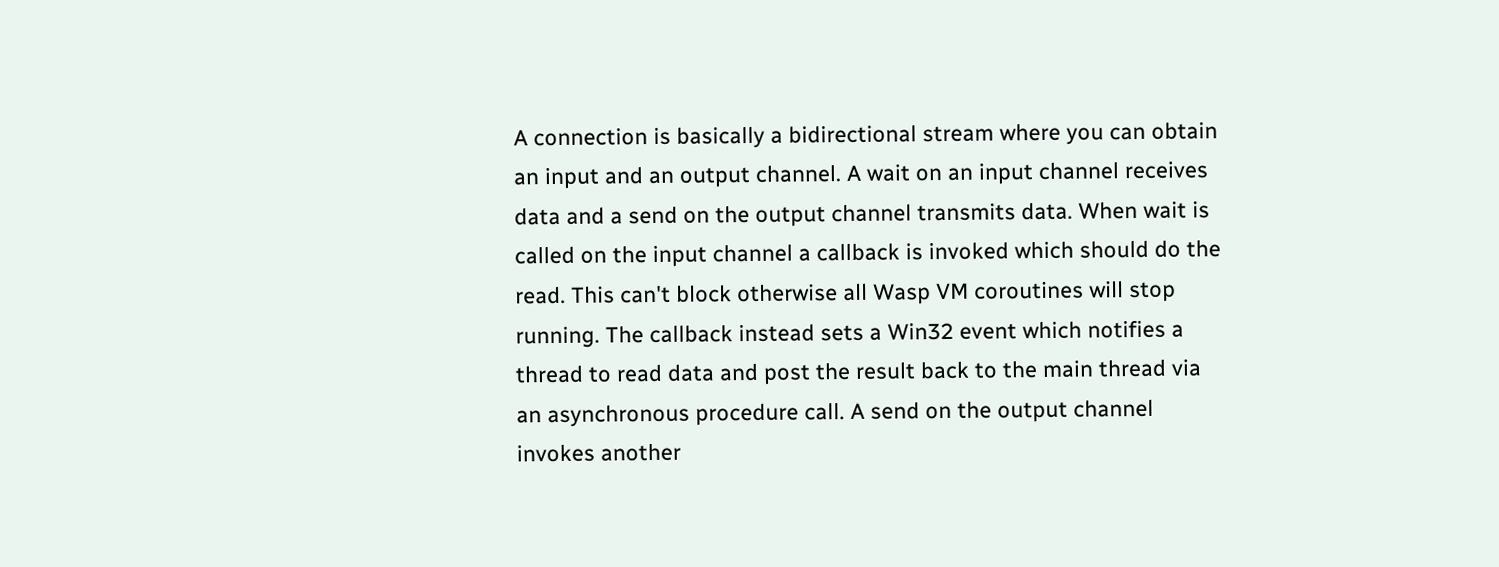A connection is basically a bidirectional stream where you can obtain an input and an output channel. A wait on an input channel receives data and a send on the output channel transmits data. When wait is called on the input channel a callback is invoked which should do the read. This can't block otherwise all Wasp VM coroutines will stop running. The callback instead sets a Win32 event which notifies a thread to read data and post the result back to the main thread via an asynchronous procedure call. A send on the output channel invokes another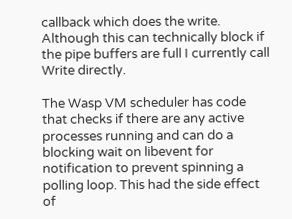callback which does the write. Although this can technically block if the pipe buffers are full I currently call Write directly.

The Wasp VM scheduler has code that checks if there are any active processes running and can do a blocking wait on libevent for notification to prevent spinning a polling loop. This had the side effect of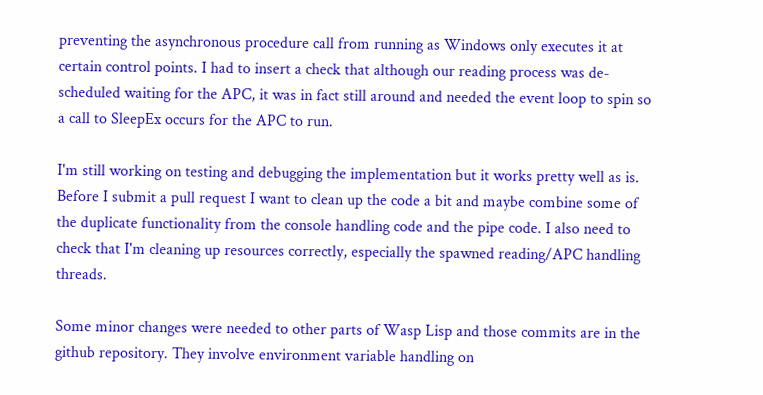preventing the asynchronous procedure call from running as Windows only executes it at certain control points. I had to insert a check that although our reading process was de-scheduled waiting for the APC, it was in fact still around and needed the event loop to spin so a call to SleepEx occurs for the APC to run.

I'm still working on testing and debugging the implementation but it works pretty well as is. Before I submit a pull request I want to clean up the code a bit and maybe combine some of the duplicate functionality from the console handling code and the pipe code. I also need to check that I'm cleaning up resources correctly, especially the spawned reading/APC handling threads.

Some minor changes were needed to other parts of Wasp Lisp and those commits are in the github repository. They involve environment variable handling on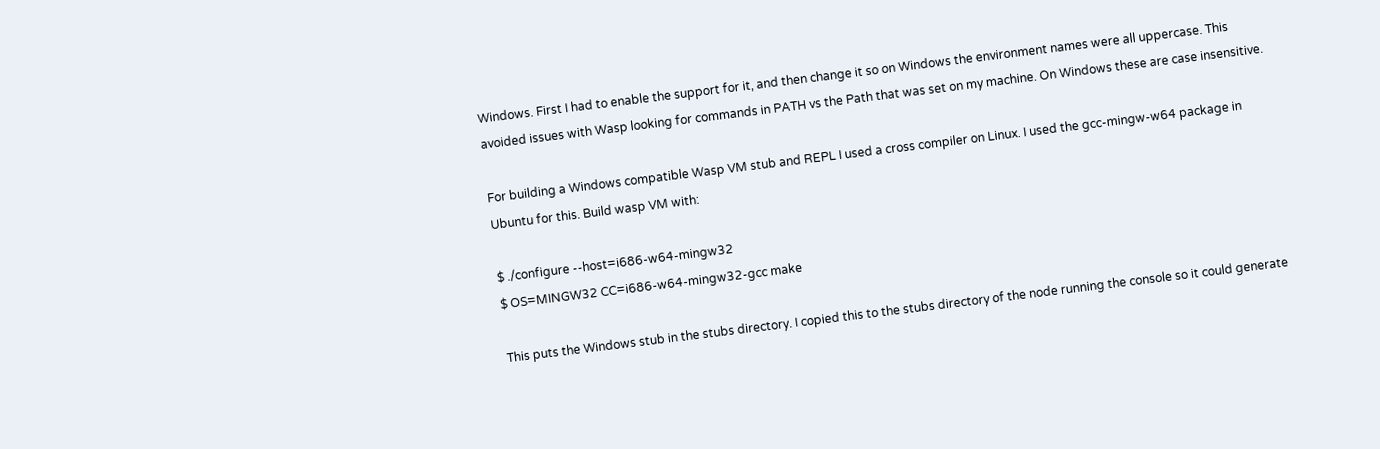Windows. First I had to enable the support for it, and then change it so on Windows the environment names were all uppercase. This avoided issues with Wasp looking for commands in PATH vs the Path that was set on my machine. On Windows these are case insensitive.

For building a Windows compatible Wasp VM stub and REPL I used a cross compiler on Linux. I used the gcc-mingw-w64 package in Ubuntu for this. Build wasp VM with:

$ ./configure --host=i686-w64-mingw32
$ OS=MINGW32 CC=i686-w64-mingw32-gcc make

This puts the Windows stub in the stubs directory. I copied this to the stubs directory of the node running the console so it could generate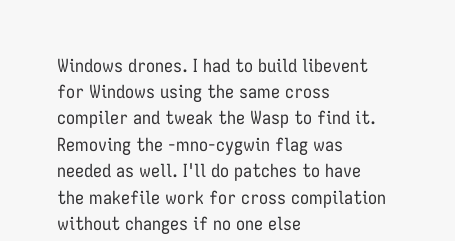Windows drones. I had to build libevent for Windows using the same cross compiler and tweak the Wasp to find it. Removing the -mno-cygwin flag was needed as well. I'll do patches to have the makefile work for cross compilation without changes if no one else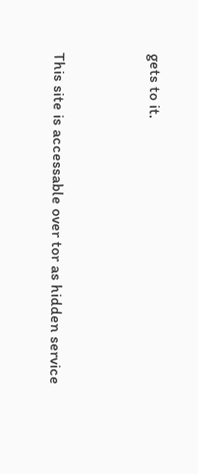gets to it.


This site is accessable over tor as hidden service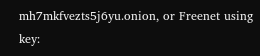mh7mkfvezts5j6yu.onion, or Freenet using key: